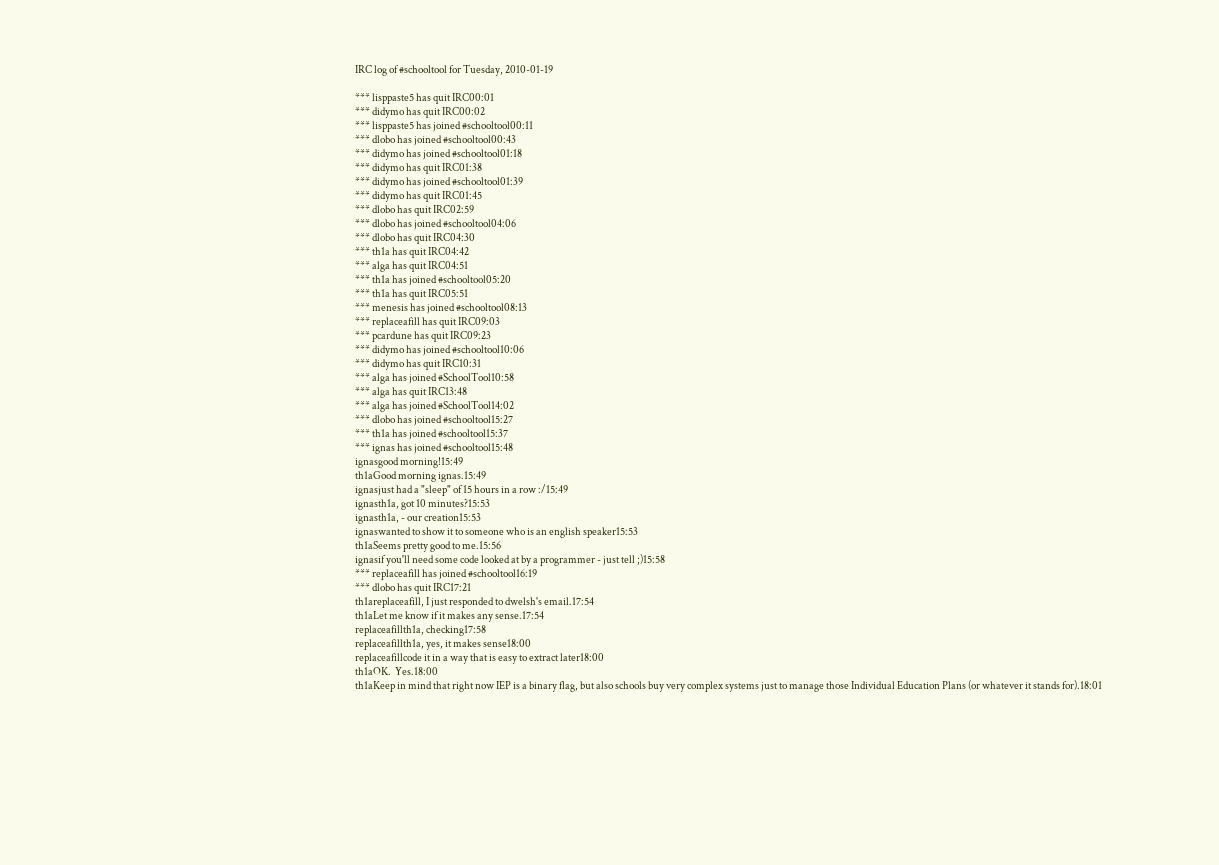IRC log of #schooltool for Tuesday, 2010-01-19

*** lisppaste5 has quit IRC00:01
*** didymo has quit IRC00:02
*** lisppaste5 has joined #schooltool00:11
*** dlobo has joined #schooltool00:43
*** didymo has joined #schooltool01:18
*** didymo has quit IRC01:38
*** didymo has joined #schooltool01:39
*** didymo has quit IRC01:45
*** dlobo has quit IRC02:59
*** dlobo has joined #schooltool04:06
*** dlobo has quit IRC04:30
*** th1a has quit IRC04:42
*** alga has quit IRC04:51
*** th1a has joined #schooltool05:20
*** th1a has quit IRC05:51
*** menesis has joined #schooltool08:13
*** replaceafill has quit IRC09:03
*** pcardune has quit IRC09:23
*** didymo has joined #schooltool10:06
*** didymo has quit IRC10:31
*** alga has joined #SchoolTool10:58
*** alga has quit IRC13:48
*** alga has joined #SchoolTool14:02
*** dlobo has joined #schooltool15:27
*** th1a has joined #schooltool15:37
*** ignas has joined #schooltool15:48
ignasgood morning!15:49
th1aGood morning ignas.15:49
ignasjust had a "sleep" of 15 hours in a row :/15:49
ignasth1a, got 10 minutes?15:53
ignasth1a, - our creation15:53
ignaswanted to show it to someone who is an english speaker15:53
th1aSeems pretty good to me.15:56
ignasif you'll need some code looked at by a programmer - just tell ;)15:58
*** replaceafill has joined #schooltool16:19
*** dlobo has quit IRC17:21
th1areplaceafill, I just responded to dwelsh's email.17:54
th1aLet me know if it makes any sense.17:54
replaceafillth1a, checking17:58
replaceafillth1a, yes, it makes sense18:00
replaceafillcode it in a way that is easy to extract later18:00
th1aOK.  Yes.18:00
th1aKeep in mind that right now IEP is a binary flag, but also schools buy very complex systems just to manage those Individual Education Plans (or whatever it stands for).18:01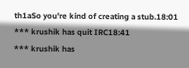th1aSo you're kind of creating a stub.18:01
*** krushik has quit IRC18:41
*** krushik has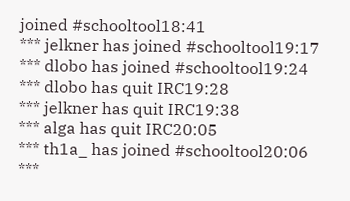joined #schooltool18:41
*** jelkner has joined #schooltool19:17
*** dlobo has joined #schooltool19:24
*** dlobo has quit IRC19:28
*** jelkner has quit IRC19:38
*** alga has quit IRC20:05
*** th1a_ has joined #schooltool20:06
***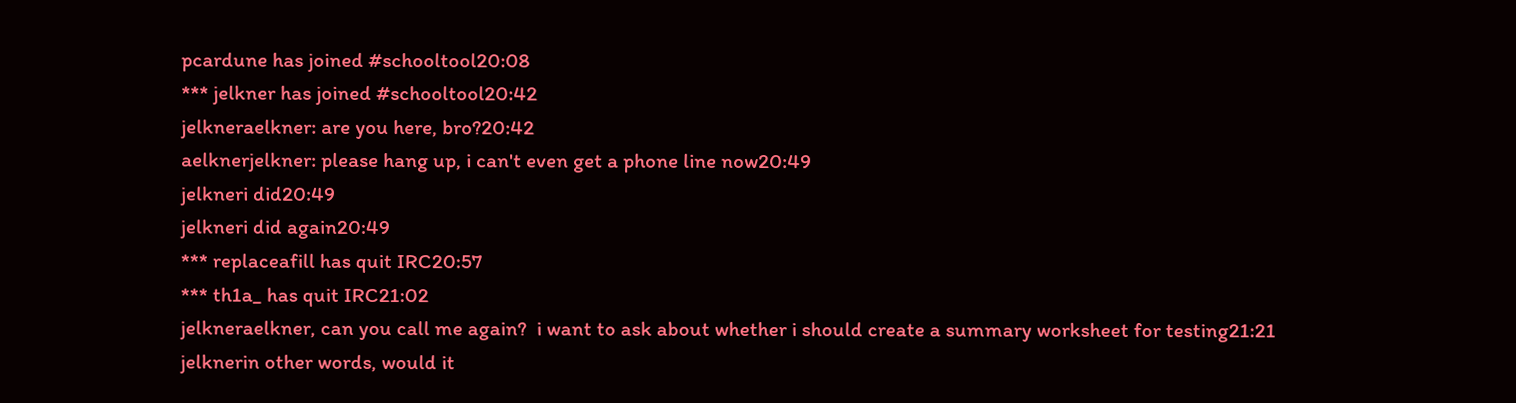pcardune has joined #schooltool20:08
*** jelkner has joined #schooltool20:42
jelkneraelkner: are you here, bro?20:42
aelknerjelkner: please hang up, i can't even get a phone line now20:49
jelkneri did20:49
jelkneri did again20:49
*** replaceafill has quit IRC20:57
*** th1a_ has quit IRC21:02
jelkneraelkner, can you call me again?  i want to ask about whether i should create a summary worksheet for testing21:21
jelknerin other words, would it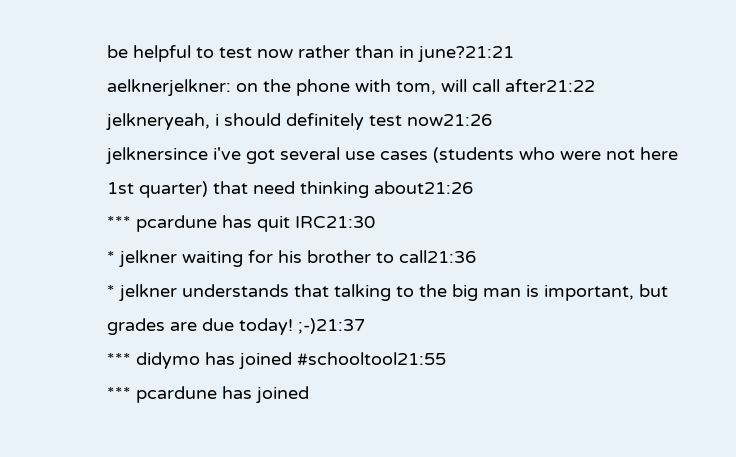be helpful to test now rather than in june?21:21
aelknerjelkner: on the phone with tom, will call after21:22
jelkneryeah, i should definitely test now21:26
jelknersince i've got several use cases (students who were not here 1st quarter) that need thinking about21:26
*** pcardune has quit IRC21:30
* jelkner waiting for his brother to call21:36
* jelkner understands that talking to the big man is important, but grades are due today! ;-)21:37
*** didymo has joined #schooltool21:55
*** pcardune has joined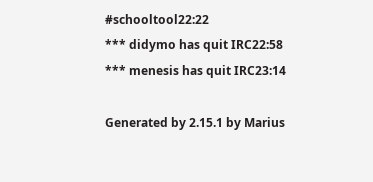#schooltool22:22
*** didymo has quit IRC22:58
*** menesis has quit IRC23:14

Generated by 2.15.1 by Marius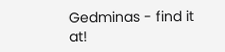Gedminas - find it at!